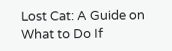Lost Cat: A Guide on What to Do If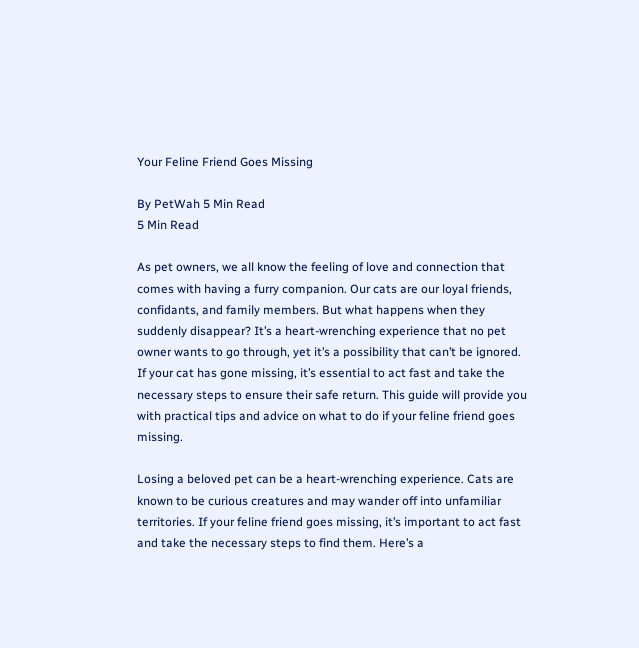Your Feline Friend Goes Missing

By PetWah 5 Min Read
5 Min Read

As pet owners, we all know the feeling of love and connection that comes with having a furry companion. Our cats are our loyal friends, confidants, and family members. But what happens when they suddenly disappear? It’s a heart-wrenching experience that no pet owner wants to go through, yet it’s a possibility that can’t be ignored. If your cat has gone missing, it’s essential to act fast and take the necessary steps to ensure their safe return. This guide will provide you with practical tips and advice on what to do if your feline friend goes missing.

Losing a beloved pet can be a heart-wrenching experience. Cats are known to be curious creatures and may wander off into unfamiliar territories. If your feline friend goes missing, it’s important to act fast and take the necessary steps to find them. Here’s a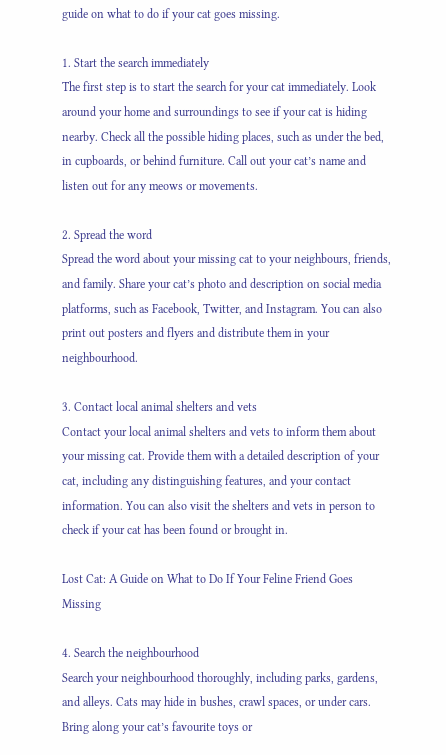guide on what to do if your cat goes missing.

1. Start the search immediately
The first step is to start the search for your cat immediately. Look around your home and surroundings to see if your cat is hiding nearby. Check all the possible hiding places, such as under the bed, in cupboards, or behind furniture. Call out your cat’s name and listen out for any meows or movements.

2. Spread the word
Spread the word about your missing cat to your neighbours, friends, and family. Share your cat’s photo and description on social media platforms, such as Facebook, Twitter, and Instagram. You can also print out posters and flyers and distribute them in your neighbourhood.

3. Contact local animal shelters and vets
Contact your local animal shelters and vets to inform them about your missing cat. Provide them with a detailed description of your cat, including any distinguishing features, and your contact information. You can also visit the shelters and vets in person to check if your cat has been found or brought in.

Lost Cat: A Guide on What to Do If Your Feline Friend Goes Missing

4. Search the neighbourhood
Search your neighbourhood thoroughly, including parks, gardens, and alleys. Cats may hide in bushes, crawl spaces, or under cars. Bring along your cat’s favourite toys or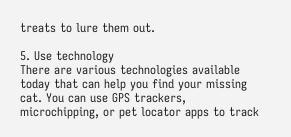treats to lure them out.

5. Use technology
There are various technologies available today that can help you find your missing cat. You can use GPS trackers, microchipping, or pet locator apps to track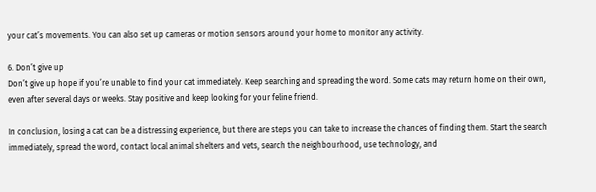your cat’s movements. You can also set up cameras or motion sensors around your home to monitor any activity.

6. Don’t give up
Don’t give up hope if you’re unable to find your cat immediately. Keep searching and spreading the word. Some cats may return home on their own, even after several days or weeks. Stay positive and keep looking for your feline friend.

In conclusion, losing a cat can be a distressing experience, but there are steps you can take to increase the chances of finding them. Start the search immediately, spread the word, contact local animal shelters and vets, search the neighbourhood, use technology, and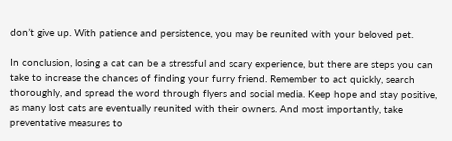don’t give up. With patience and persistence, you may be reunited with your beloved pet.

In conclusion, losing a cat can be a stressful and scary experience, but there are steps you can take to increase the chances of finding your furry friend. Remember to act quickly, search thoroughly, and spread the word through flyers and social media. Keep hope and stay positive, as many lost cats are eventually reunited with their owners. And most importantly, take preventative measures to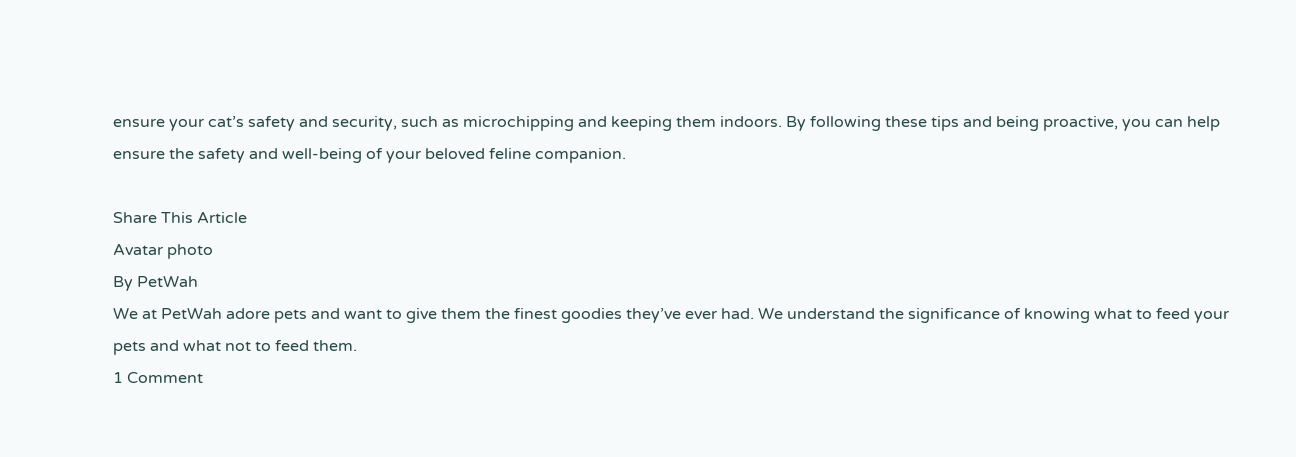ensure your cat’s safety and security, such as microchipping and keeping them indoors. By following these tips and being proactive, you can help ensure the safety and well-being of your beloved feline companion.

Share This Article
Avatar photo
By PetWah
We at PetWah adore pets and want to give them the finest goodies they’ve ever had. We understand the significance of knowing what to feed your pets and what not to feed them.
1 Comment